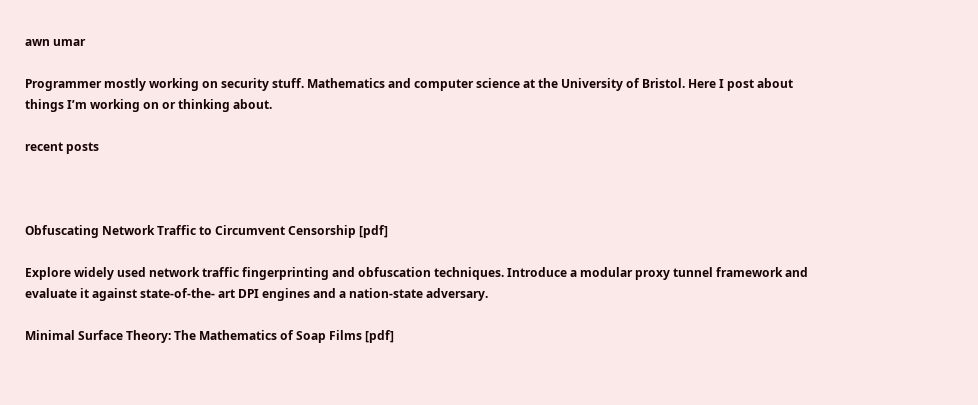awn umar

Programmer mostly working on security stuff. Mathematics and computer science at the University of Bristol. Here I post about things I’m working on or thinking about.

recent posts



Obfuscating Network Traffic to Circumvent Censorship [pdf]

Explore widely used network traffic fingerprinting and obfuscation techniques. Introduce a modular proxy tunnel framework and evaluate it against state-of-the- art DPI engines and a nation-state adversary.

Minimal Surface Theory: The Mathematics of Soap Films [pdf]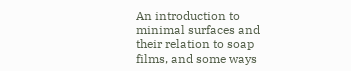An introduction to minimal surfaces and their relation to soap films, and some ways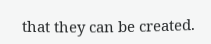that they can be created.